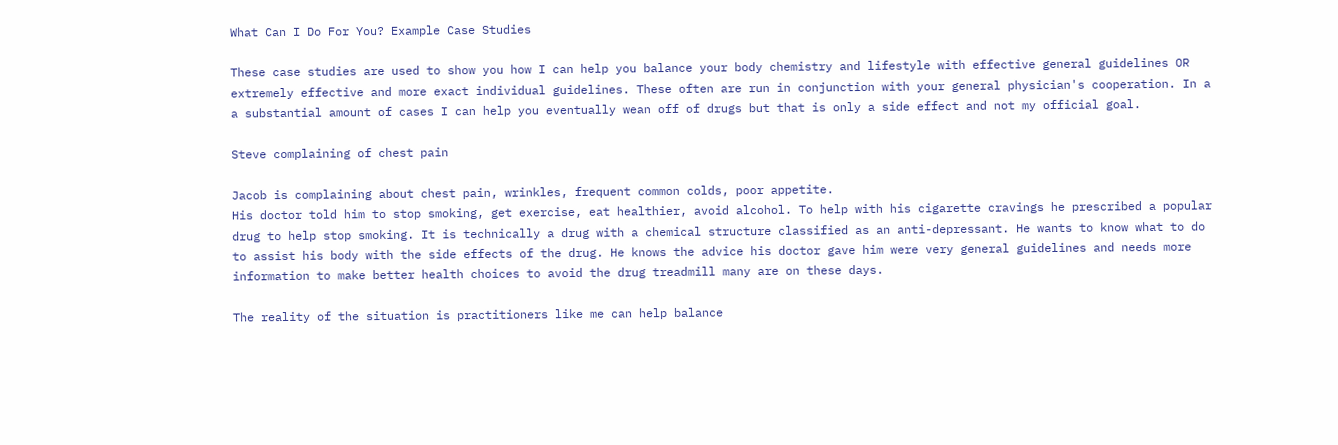What Can I Do For You? Example Case Studies

These case studies are used to show you how I can help you balance your body chemistry and lifestyle with effective general guidelines OR extremely effective and more exact individual guidelines. These often are run in conjunction with your general physician's cooperation. In a a substantial amount of cases I can help you eventually wean off of drugs but that is only a side effect and not my official goal.

Steve complaining of chest pain

Jacob is complaining about chest pain, wrinkles, frequent common colds, poor appetite.
His doctor told him to stop smoking, get exercise, eat healthier, avoid alcohol. To help with his cigarette cravings he prescribed a popular drug to help stop smoking. It is technically a drug with a chemical structure classified as an anti-depressant. He wants to know what to do to assist his body with the side effects of the drug. He knows the advice his doctor gave him were very general guidelines and needs more information to make better health choices to avoid the drug treadmill many are on these days.

The reality of the situation is practitioners like me can help balance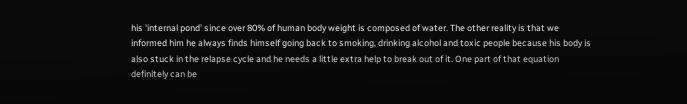his 'internal pond' since over 80% of human body weight is composed of water. The other reality is that we informed him he always finds himself going back to smoking, drinking alcohol and toxic people because his body is also stuck in the relapse cycle and he needs a little extra help to break out of it. One part of that equation definitely can be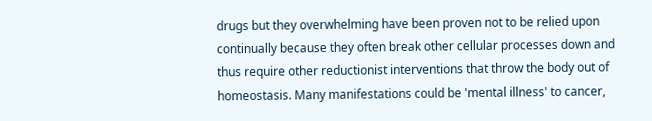drugs but they overwhelming have been proven not to be relied upon continually because they often break other cellular processes down and thus require other reductionist interventions that throw the body out of homeostasis. Many manifestations could be 'mental illness' to cancer,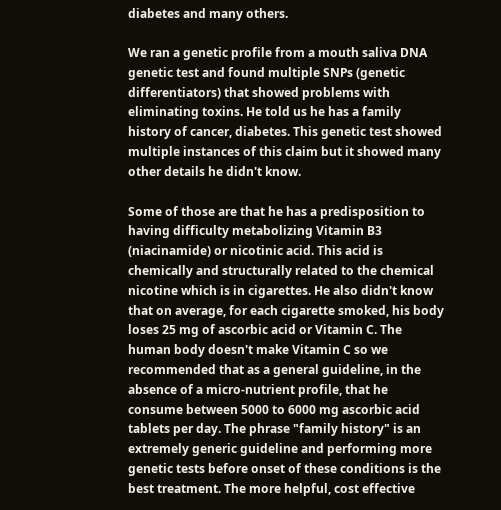diabetes and many others.

We ran a genetic profile from a mouth saliva DNA genetic test and found multiple SNPs (genetic differentiators) that showed problems with eliminating toxins. He told us he has a family history of cancer, diabetes. This genetic test showed multiple instances of this claim but it showed many other details he didn't know.

Some of those are that he has a predisposition to having difficulty metabolizing Vitamin B3 (niacinamide) or nicotinic acid. This acid is chemically and structurally related to the chemical nicotine which is in cigarettes. He also didn't know that on average, for each cigarette smoked, his body loses 25 mg of ascorbic acid or Vitamin C. The human body doesn't make Vitamin C so we recommended that as a general guideline, in the absence of a micro-nutrient profile, that he consume between 5000 to 6000 mg ascorbic acid tablets per day. The phrase "family history" is an extremely generic guideline and performing more genetic tests before onset of these conditions is the best treatment. The more helpful, cost effective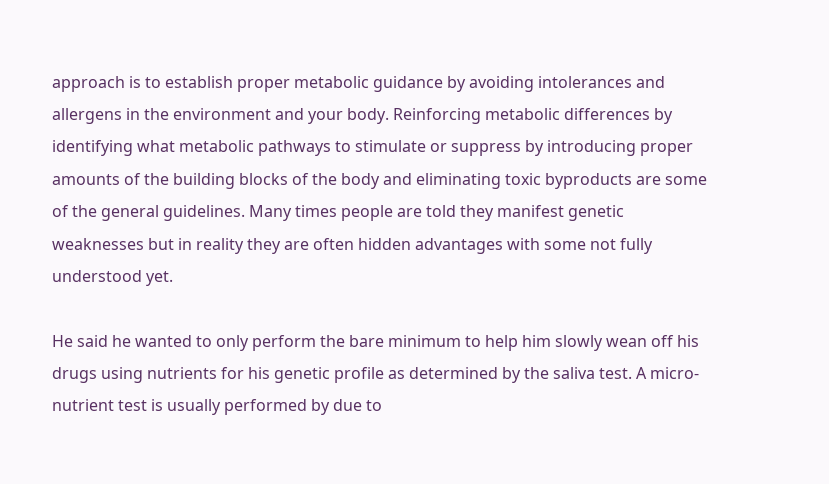approach is to establish proper metabolic guidance by avoiding intolerances and allergens in the environment and your body. Reinforcing metabolic differences by identifying what metabolic pathways to stimulate or suppress by introducing proper amounts of the building blocks of the body and eliminating toxic byproducts are some of the general guidelines. Many times people are told they manifest genetic weaknesses but in reality they are often hidden advantages with some not fully understood yet.

He said he wanted to only perform the bare minimum to help him slowly wean off his drugs using nutrients for his genetic profile as determined by the saliva test. A micro-nutrient test is usually performed by due to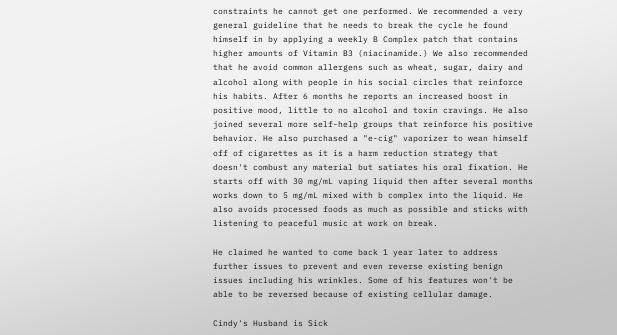constraints he cannot get one performed. We recommended a very general guideline that he needs to break the cycle he found himself in by applying a weekly B Complex patch that contains higher amounts of Vitamin B3 (niacinamide.) We also recommended that he avoid common allergens such as wheat, sugar, dairy and alcohol along with people in his social circles that reinforce his habits. After 6 months he reports an increased boost in positive mood, little to no alcohol and toxin cravings. He also joined several more self-help groups that reinforce his positive behavior. He also purchased a "e-cig" vaporizer to wean himself off of cigarettes as it is a harm reduction strategy that doesn't combust any material but satiates his oral fixation. He starts off with 30 mg/mL vaping liquid then after several months works down to 5 mg/mL mixed with b complex into the liquid. He also avoids processed foods as much as possible and sticks with listening to peaceful music at work on break.

He claimed he wanted to come back 1 year later to address further issues to prevent and even reverse existing benign issues including his wrinkles. Some of his features won't be able to be reversed because of existing cellular damage.

Cindy's Husband is Sick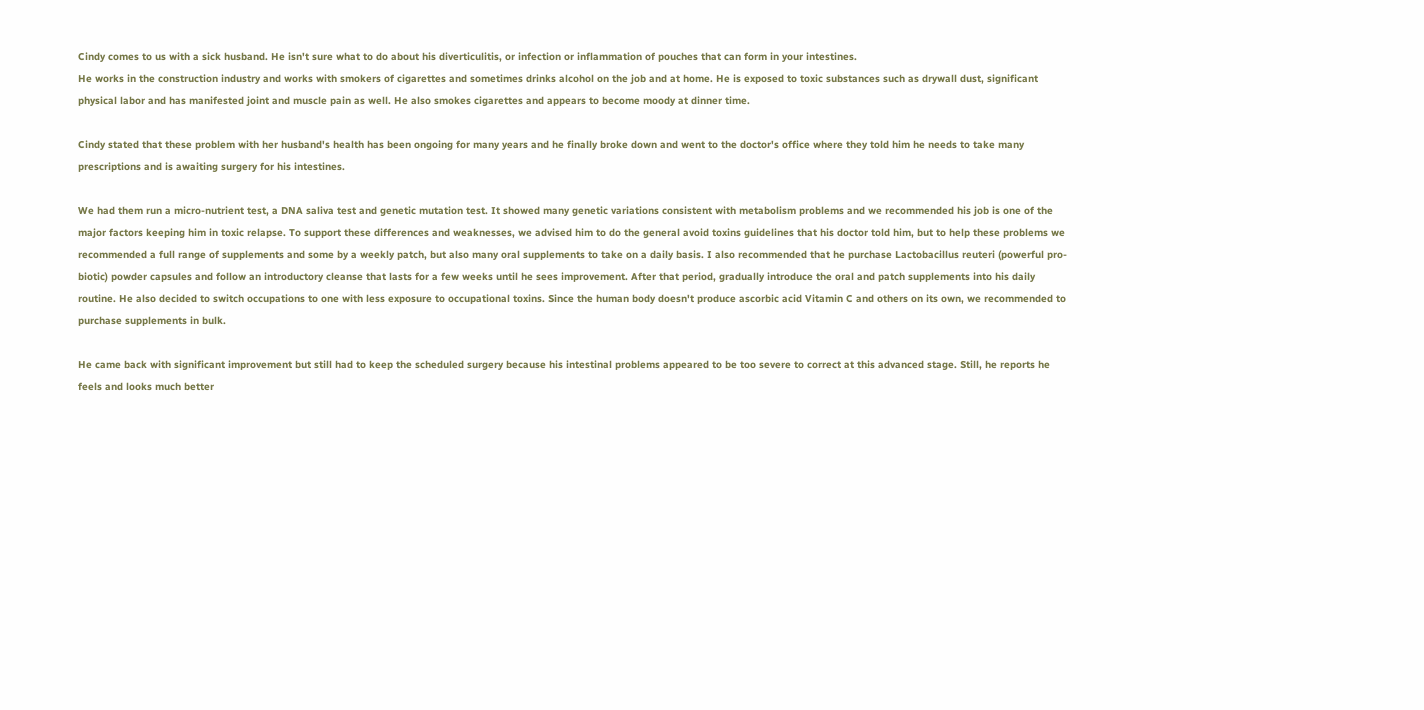Cindy comes to us with a sick husband. He isn't sure what to do about his diverticulitis, or infection or inflammation of pouches that can form in your intestines.
He works in the construction industry and works with smokers of cigarettes and sometimes drinks alcohol on the job and at home. He is exposed to toxic substances such as drywall dust, significant physical labor and has manifested joint and muscle pain as well. He also smokes cigarettes and appears to become moody at dinner time.

Cindy stated that these problem with her husband's health has been ongoing for many years and he finally broke down and went to the doctor's office where they told him he needs to take many prescriptions and is awaiting surgery for his intestines.

We had them run a micro-nutrient test, a DNA saliva test and genetic mutation test. It showed many genetic variations consistent with metabolism problems and we recommended his job is one of the major factors keeping him in toxic relapse. To support these differences and weaknesses, we advised him to do the general avoid toxins guidelines that his doctor told him, but to help these problems we recommended a full range of supplements and some by a weekly patch, but also many oral supplements to take on a daily basis. I also recommended that he purchase Lactobacillus reuteri (powerful pro-biotic) powder capsules and follow an introductory cleanse that lasts for a few weeks until he sees improvement. After that period, gradually introduce the oral and patch supplements into his daily routine. He also decided to switch occupations to one with less exposure to occupational toxins. Since the human body doesn't produce ascorbic acid Vitamin C and others on its own, we recommended to purchase supplements in bulk.

He came back with significant improvement but still had to keep the scheduled surgery because his intestinal problems appeared to be too severe to correct at this advanced stage. Still, he reports he feels and looks much better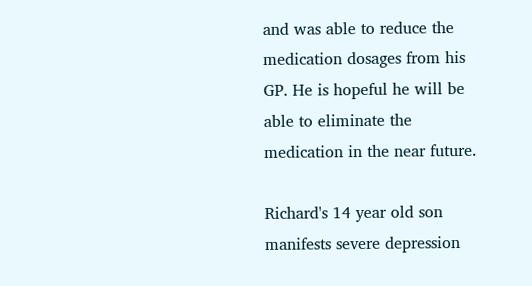and was able to reduce the medication dosages from his GP. He is hopeful he will be able to eliminate the medication in the near future.

Richard's 14 year old son manifests severe depression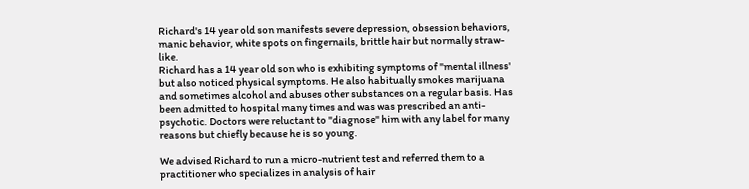Richard's 14 year old son manifests severe depression, obsession behaviors, manic behavior, white spots on fingernails, brittle hair but normally straw-like.
Richard has a 14 year old son who is exhibiting symptoms of "mental illness' but also noticed physical symptoms. He also habitually smokes marijuana and sometimes alcohol and abuses other substances on a regular basis. Has been admitted to hospital many times and was was prescribed an anti-psychotic. Doctors were reluctant to "diagnose" him with any label for many reasons but chiefly because he is so young.

We advised Richard to run a micro-nutrient test and referred them to a practitioner who specializes in analysis of hair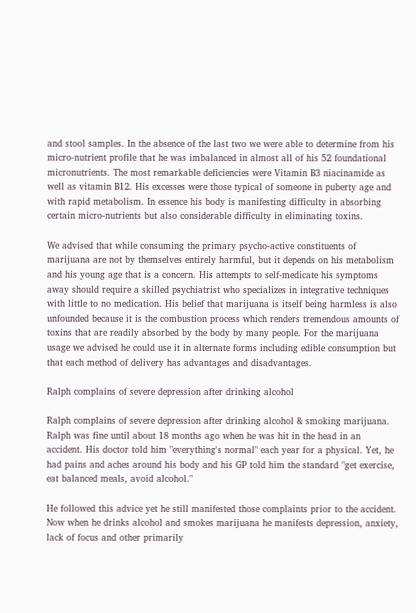and stool samples. In the absence of the last two we were able to determine from his micro-nutrient profile that he was imbalanced in almost all of his 52 foundational micronutrients. The most remarkable deficiencies were Vitamin B3 niacinamide as well as vitamin B12. His excesses were those typical of someone in puberty age and with rapid metabolism. In essence his body is manifesting difficulty in absorbing certain micro-nutrients but also considerable difficulty in eliminating toxins.

We advised that while consuming the primary psycho-active constituents of marijuana are not by themselves entirely harmful, but it depends on his metabolism and his young age that is a concern. His attempts to self-medicate his symptoms away should require a skilled psychiatrist who specializes in integrative techniques with little to no medication. His belief that marijuana is itself being harmless is also unfounded because it is the combustion process which renders tremendous amounts of toxins that are readily absorbed by the body by many people. For the marijuana usage we advised he could use it in alternate forms including edible consumption but that each method of delivery has advantages and disadvantages.

Ralph complains of severe depression after drinking alcohol

Ralph complains of severe depression after drinking alcohol & smoking marijuana.
Ralph was fine until about 18 months ago when he was hit in the head in an accident. His doctor told him "everything's normal" each year for a physical. Yet, he had pains and aches around his body and his GP told him the standard "get exercise, eat balanced meals, avoid alcohol."

He followed this advice yet he still manifested those complaints prior to the accident. Now when he drinks alcohol and smokes marijuana he manifests depression, anxiety, lack of focus and other primarily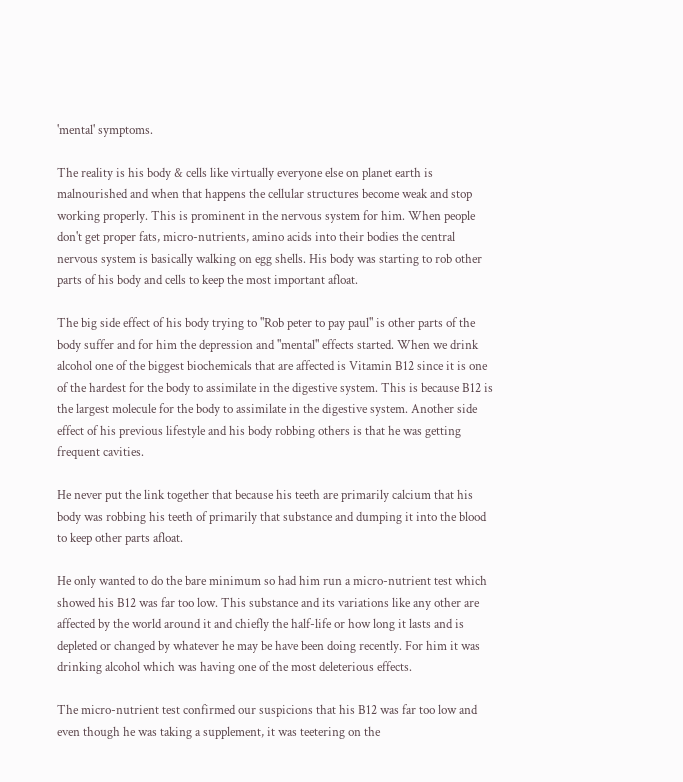'mental' symptoms.

The reality is his body & cells like virtually everyone else on planet earth is malnourished and when that happens the cellular structures become weak and stop working properly. This is prominent in the nervous system for him. When people don't get proper fats, micro-nutrients, amino acids into their bodies the central nervous system is basically walking on egg shells. His body was starting to rob other parts of his body and cells to keep the most important afloat.

The big side effect of his body trying to "Rob peter to pay paul" is other parts of the body suffer and for him the depression and "mental" effects started. When we drink alcohol one of the biggest biochemicals that are affected is Vitamin B12 since it is one of the hardest for the body to assimilate in the digestive system. This is because B12 is the largest molecule for the body to assimilate in the digestive system. Another side effect of his previous lifestyle and his body robbing others is that he was getting frequent cavities.

He never put the link together that because his teeth are primarily calcium that his body was robbing his teeth of primarily that substance and dumping it into the blood to keep other parts afloat.

He only wanted to do the bare minimum so had him run a micro-nutrient test which showed his B12 was far too low. This substance and its variations like any other are affected by the world around it and chiefly the half-life or how long it lasts and is depleted or changed by whatever he may be have been doing recently. For him it was drinking alcohol which was having one of the most deleterious effects.

The micro-nutrient test confirmed our suspicions that his B12 was far too low and even though he was taking a supplement, it was teetering on the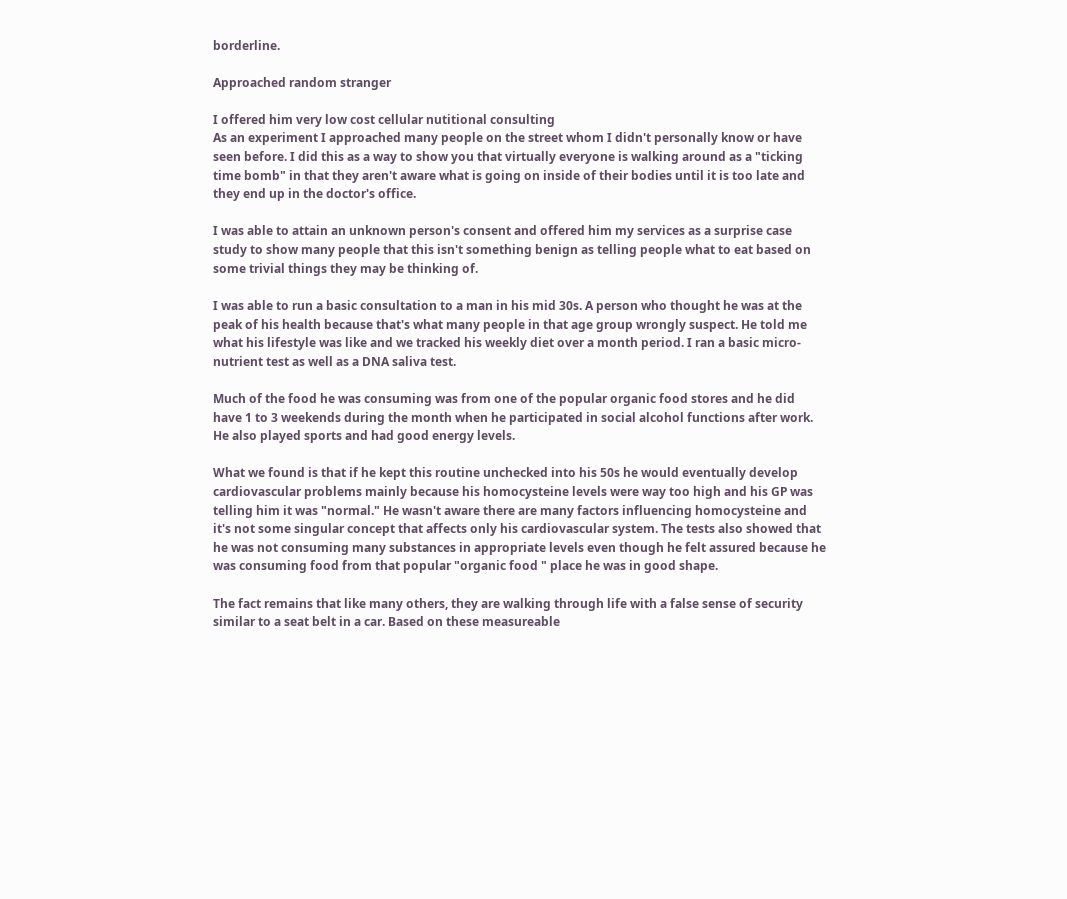borderline.

Approached random stranger

I offered him very low cost cellular nutitional consulting
As an experiment I approached many people on the street whom I didn't personally know or have seen before. I did this as a way to show you that virtually everyone is walking around as a "ticking time bomb" in that they aren't aware what is going on inside of their bodies until it is too late and they end up in the doctor's office.

I was able to attain an unknown person's consent and offered him my services as a surprise case study to show many people that this isn't something benign as telling people what to eat based on some trivial things they may be thinking of.

I was able to run a basic consultation to a man in his mid 30s. A person who thought he was at the peak of his health because that's what many people in that age group wrongly suspect. He told me what his lifestyle was like and we tracked his weekly diet over a month period. I ran a basic micro-nutrient test as well as a DNA saliva test.

Much of the food he was consuming was from one of the popular organic food stores and he did have 1 to 3 weekends during the month when he participated in social alcohol functions after work. He also played sports and had good energy levels.

What we found is that if he kept this routine unchecked into his 50s he would eventually develop cardiovascular problems mainly because his homocysteine levels were way too high and his GP was telling him it was "normal." He wasn't aware there are many factors influencing homocysteine and it's not some singular concept that affects only his cardiovascular system. The tests also showed that he was not consuming many substances in appropriate levels even though he felt assured because he was consuming food from that popular "organic food " place he was in good shape.

The fact remains that like many others, they are walking through life with a false sense of security similar to a seat belt in a car. Based on these measureable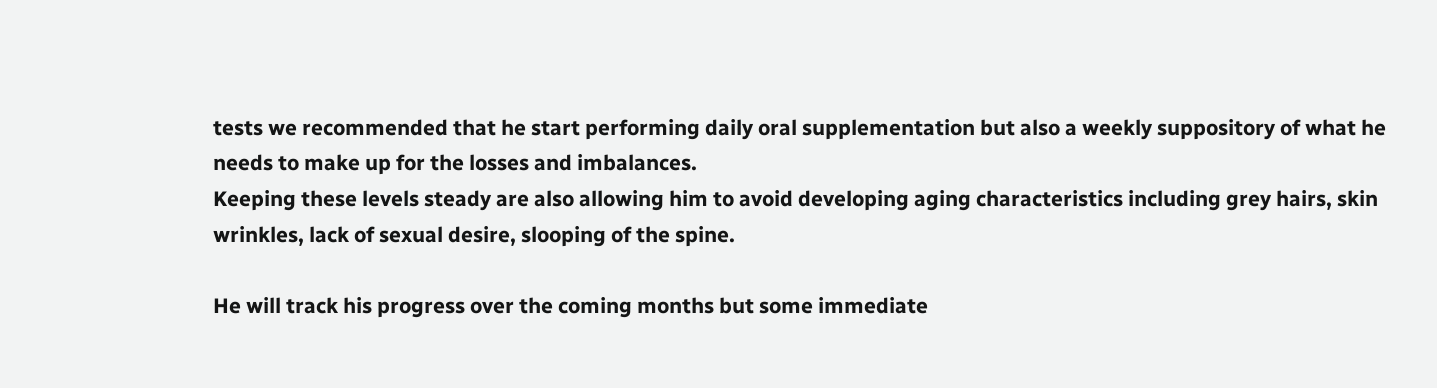tests we recommended that he start performing daily oral supplementation but also a weekly suppository of what he needs to make up for the losses and imbalances.
Keeping these levels steady are also allowing him to avoid developing aging characteristics including grey hairs, skin wrinkles, lack of sexual desire, slooping of the spine.

He will track his progress over the coming months but some immediate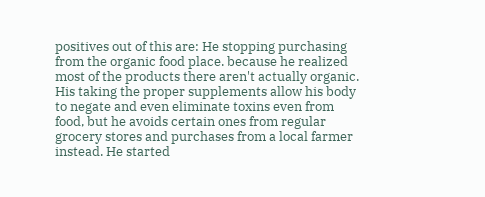positives out of this are: He stopping purchasing from the organic food place. because he realized most of the products there aren't actually organic. His taking the proper supplements allow his body to negate and even eliminate toxins even from food, but he avoids certain ones from regular grocery stores and purchases from a local farmer instead. He started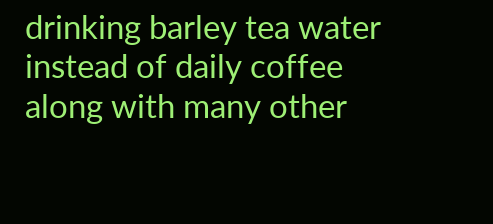drinking barley tea water instead of daily coffee along with many other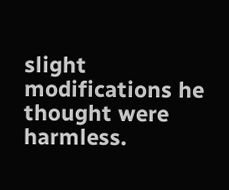slight modifications he thought were harmless.